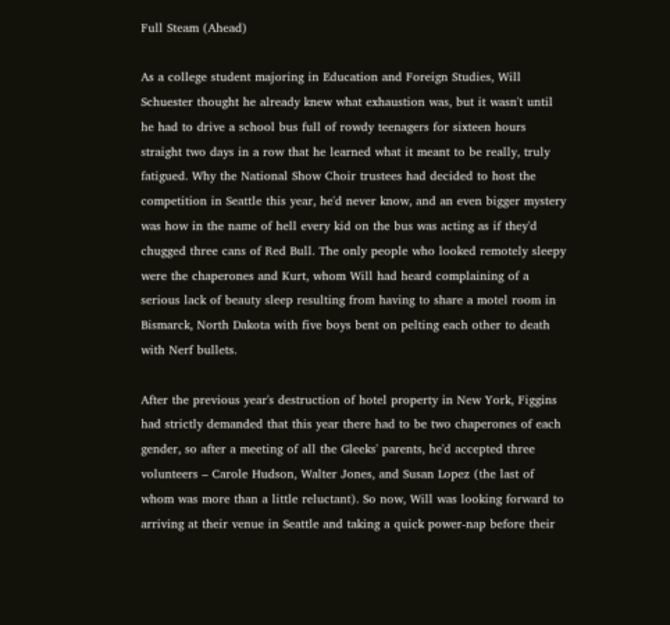Full Steam (Ahead)

As a college student majoring in Education and Foreign Studies, Will Schuester thought he already knew what exhaustion was, but it wasn't until he had to drive a school bus full of rowdy teenagers for sixteen hours straight two days in a row that he learned what it meant to be really, truly fatigued. Why the National Show Choir trustees had decided to host the competition in Seattle this year, he'd never know, and an even bigger mystery was how in the name of hell every kid on the bus was acting as if they'd chugged three cans of Red Bull. The only people who looked remotely sleepy were the chaperones and Kurt, whom Will had heard complaining of a serious lack of beauty sleep resulting from having to share a motel room in Bismarck, North Dakota with five boys bent on pelting each other to death with Nerf bullets.

After the previous year's destruction of hotel property in New York, Figgins had strictly demanded that this year there had to be two chaperones of each gender, so after a meeting of all the Gleeks' parents, he'd accepted three volunteers – Carole Hudson, Walter Jones, and Susan Lopez (the last of whom was more than a little reluctant). So now, Will was looking forward to arriving at their venue in Seattle and taking a quick power-nap before their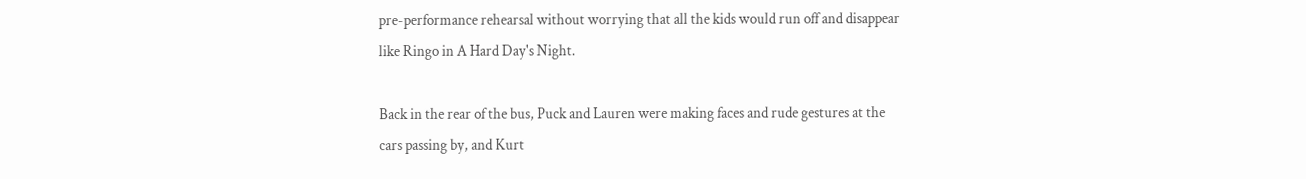pre-performance rehearsal without worrying that all the kids would run off and disappear like Ringo in A Hard Day's Night.

Back in the rear of the bus, Puck and Lauren were making faces and rude gestures at the cars passing by, and Kurt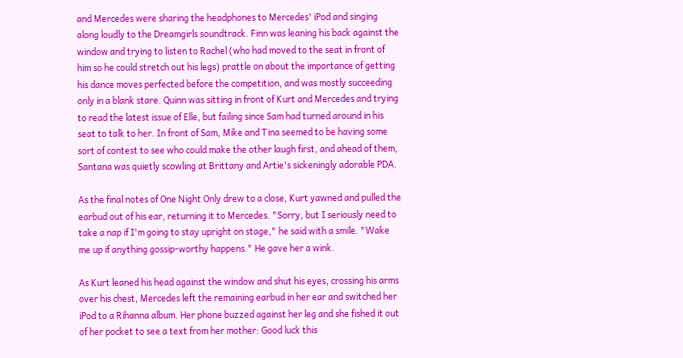and Mercedes were sharing the headphones to Mercedes' iPod and singing along loudly to the Dreamgirls soundtrack. Finn was leaning his back against the window and trying to listen to Rachel (who had moved to the seat in front of him so he could stretch out his legs) prattle on about the importance of getting his dance moves perfected before the competition, and was mostly succeeding only in a blank stare. Quinn was sitting in front of Kurt and Mercedes and trying to read the latest issue of Elle, but failing since Sam had turned around in his seat to talk to her. In front of Sam, Mike and Tina seemed to be having some sort of contest to see who could make the other laugh first, and ahead of them, Santana was quietly scowling at Brittany and Artie's sickeningly adorable PDA.

As the final notes of One Night Only drew to a close, Kurt yawned and pulled the earbud out of his ear, returning it to Mercedes. "Sorry, but I seriously need to take a nap if I'm going to stay upright on stage," he said with a smile. "Wake me up if anything gossip-worthy happens." He gave her a wink.

As Kurt leaned his head against the window and shut his eyes, crossing his arms over his chest, Mercedes left the remaining earbud in her ear and switched her iPod to a Rihanna album. Her phone buzzed against her leg and she fished it out of her pocket to see a text from her mother: Good luck this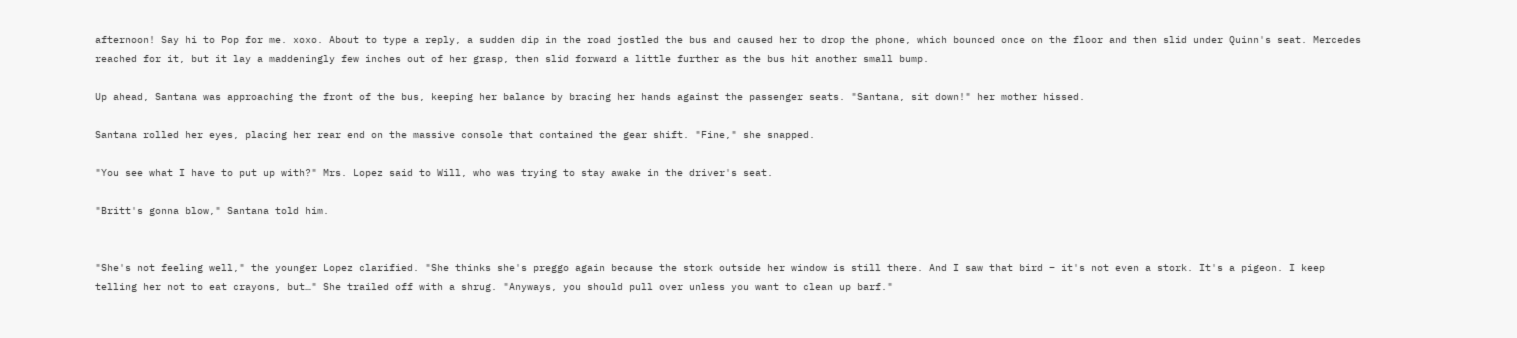afternoon! Say hi to Pop for me. xoxo. About to type a reply, a sudden dip in the road jostled the bus and caused her to drop the phone, which bounced once on the floor and then slid under Quinn's seat. Mercedes reached for it, but it lay a maddeningly few inches out of her grasp, then slid forward a little further as the bus hit another small bump.

Up ahead, Santana was approaching the front of the bus, keeping her balance by bracing her hands against the passenger seats. "Santana, sit down!" her mother hissed.

Santana rolled her eyes, placing her rear end on the massive console that contained the gear shift. "Fine," she snapped.

"You see what I have to put up with?" Mrs. Lopez said to Will, who was trying to stay awake in the driver's seat.

"Britt's gonna blow," Santana told him.


"She's not feeling well," the younger Lopez clarified. "She thinks she's preggo again because the stork outside her window is still there. And I saw that bird – it's not even a stork. It's a pigeon. I keep telling her not to eat crayons, but…" She trailed off with a shrug. "Anyways, you should pull over unless you want to clean up barf."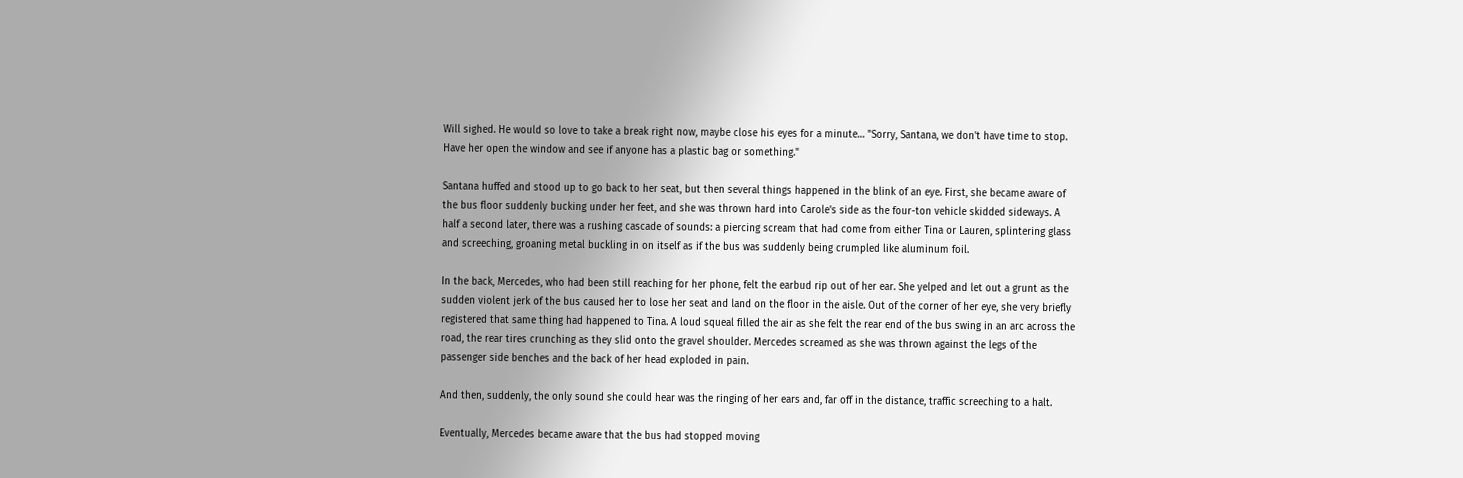Will sighed. He would so love to take a break right now, maybe close his eyes for a minute… "Sorry, Santana, we don't have time to stop. Have her open the window and see if anyone has a plastic bag or something."

Santana huffed and stood up to go back to her seat, but then several things happened in the blink of an eye. First, she became aware of the bus floor suddenly bucking under her feet, and she was thrown hard into Carole's side as the four-ton vehicle skidded sideways. A half a second later, there was a rushing cascade of sounds: a piercing scream that had come from either Tina or Lauren, splintering glass and screeching, groaning metal buckling in on itself as if the bus was suddenly being crumpled like aluminum foil.

In the back, Mercedes, who had been still reaching for her phone, felt the earbud rip out of her ear. She yelped and let out a grunt as the sudden violent jerk of the bus caused her to lose her seat and land on the floor in the aisle. Out of the corner of her eye, she very briefly registered that same thing had happened to Tina. A loud squeal filled the air as she felt the rear end of the bus swing in an arc across the road, the rear tires crunching as they slid onto the gravel shoulder. Mercedes screamed as she was thrown against the legs of the passenger side benches and the back of her head exploded in pain.

And then, suddenly, the only sound she could hear was the ringing of her ears and, far off in the distance, traffic screeching to a halt.

Eventually, Mercedes became aware that the bus had stopped moving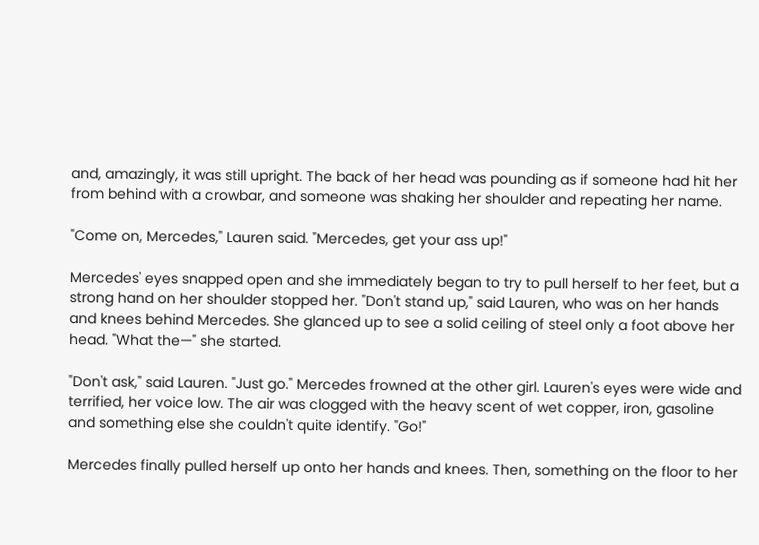and, amazingly, it was still upright. The back of her head was pounding as if someone had hit her from behind with a crowbar, and someone was shaking her shoulder and repeating her name.

"Come on, Mercedes," Lauren said. "Mercedes, get your ass up!"

Mercedes' eyes snapped open and she immediately began to try to pull herself to her feet, but a strong hand on her shoulder stopped her. "Don't stand up," said Lauren, who was on her hands and knees behind Mercedes. She glanced up to see a solid ceiling of steel only a foot above her head. "What the—" she started.

"Don't ask," said Lauren. "Just go." Mercedes frowned at the other girl. Lauren's eyes were wide and terrified, her voice low. The air was clogged with the heavy scent of wet copper, iron, gasoline and something else she couldn't quite identify. "Go!"

Mercedes finally pulled herself up onto her hands and knees. Then, something on the floor to her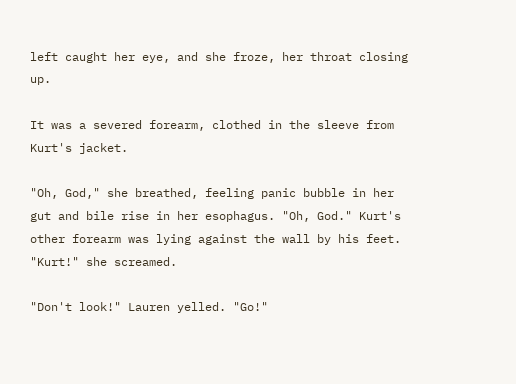left caught her eye, and she froze, her throat closing up.

It was a severed forearm, clothed in the sleeve from Kurt's jacket.

"Oh, God," she breathed, feeling panic bubble in her gut and bile rise in her esophagus. "Oh, God." Kurt's other forearm was lying against the wall by his feet. "Kurt!" she screamed.

"Don't look!" Lauren yelled. "Go!"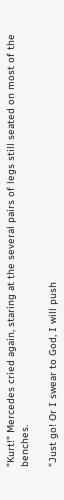"Kurt!" Mercedes cried again, staring at the several pairs of legs still seated on most of the benches.

"Just go! Or I swear to God, I will push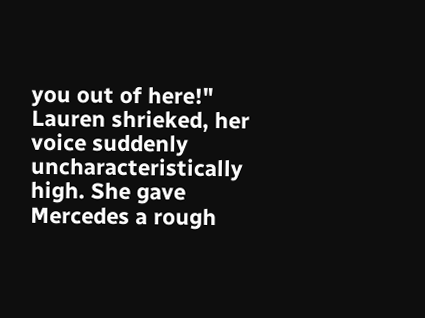you out of here!" Lauren shrieked, her voice suddenly uncharacteristically high. She gave Mercedes a rough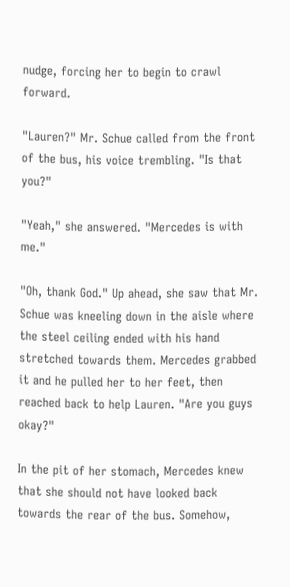nudge, forcing her to begin to crawl forward.

"Lauren?" Mr. Schue called from the front of the bus, his voice trembling. "Is that you?"

"Yeah," she answered. "Mercedes is with me."

"Oh, thank God." Up ahead, she saw that Mr. Schue was kneeling down in the aisle where the steel ceiling ended with his hand stretched towards them. Mercedes grabbed it and he pulled her to her feet, then reached back to help Lauren. "Are you guys okay?"

In the pit of her stomach, Mercedes knew that she should not have looked back towards the rear of the bus. Somehow,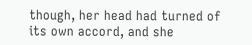though, her head had turned of its own accord, and she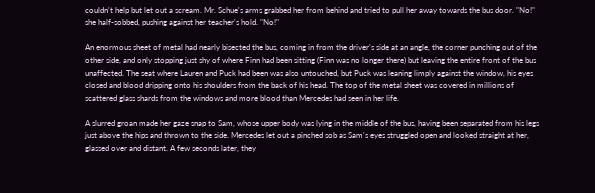couldn't help but let out a scream. Mr. Schue's arms grabbed her from behind and tried to pull her away towards the bus door. "No!" she half-sobbed, pushing against her teacher's hold. "No!"

An enormous sheet of metal had nearly bisected the bus, coming in from the driver's side at an angle, the corner punching out of the other side, and only stopping just shy of where Finn had been sitting (Finn was no longer there) but leaving the entire front of the bus unaffected. The seat where Lauren and Puck had been was also untouched, but Puck was leaning limply against the window, his eyes closed and blood dripping onto his shoulders from the back of his head. The top of the metal sheet was covered in millions of scattered glass shards from the windows and more blood than Mercedes had seen in her life.

A slurred groan made her gaze snap to Sam, whose upper body was lying in the middle of the bus, having been separated from his legs just above the hips and thrown to the side. Mercedes let out a pinched sob as Sam's eyes struggled open and looked straight at her, glassed over and distant. A few seconds later, they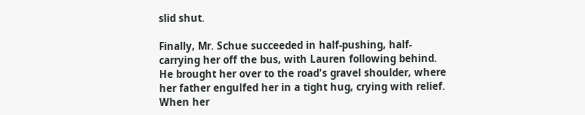slid shut.

Finally, Mr. Schue succeeded in half-pushing, half-carrying her off the bus, with Lauren following behind. He brought her over to the road's gravel shoulder, where her father engulfed her in a tight hug, crying with relief. When her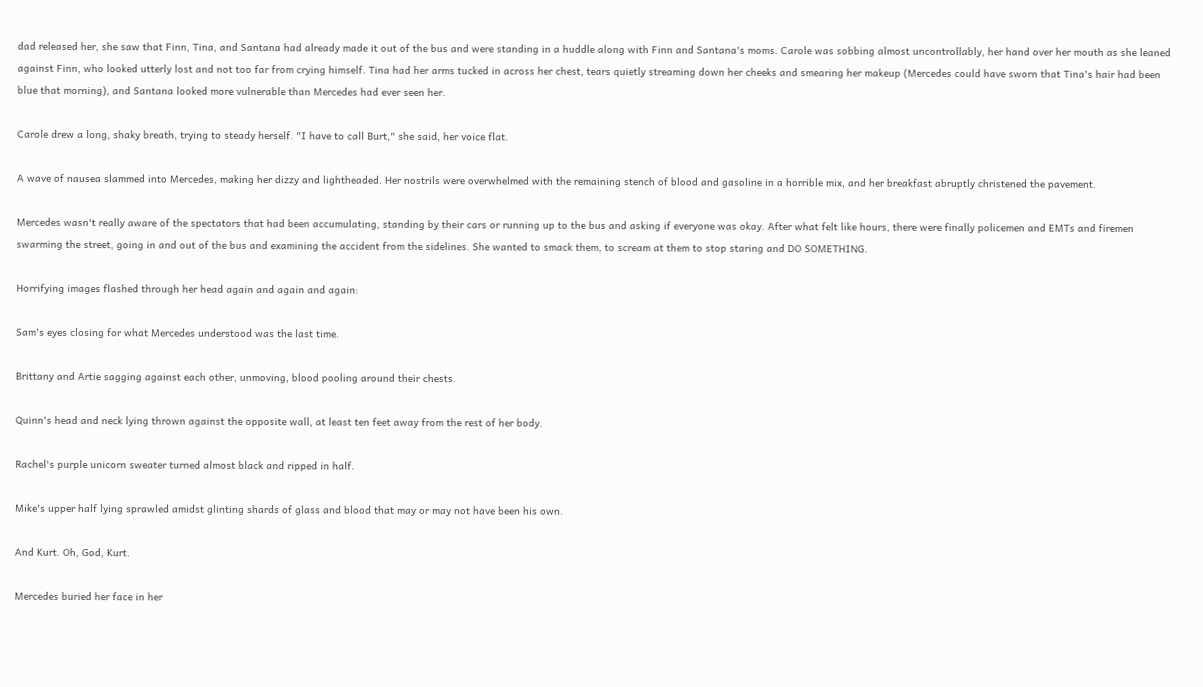dad released her, she saw that Finn, Tina, and Santana had already made it out of the bus and were standing in a huddle along with Finn and Santana's moms. Carole was sobbing almost uncontrollably, her hand over her mouth as she leaned against Finn, who looked utterly lost and not too far from crying himself. Tina had her arms tucked in across her chest, tears quietly streaming down her cheeks and smearing her makeup (Mercedes could have sworn that Tina's hair had been blue that morning), and Santana looked more vulnerable than Mercedes had ever seen her.

Carole drew a long, shaky breath, trying to steady herself. "I have to call Burt," she said, her voice flat.

A wave of nausea slammed into Mercedes, making her dizzy and lightheaded. Her nostrils were overwhelmed with the remaining stench of blood and gasoline in a horrible mix, and her breakfast abruptly christened the pavement.

Mercedes wasn't really aware of the spectators that had been accumulating, standing by their cars or running up to the bus and asking if everyone was okay. After what felt like hours, there were finally policemen and EMTs and firemen swarming the street, going in and out of the bus and examining the accident from the sidelines. She wanted to smack them, to scream at them to stop staring and DO SOMETHING.

Horrifying images flashed through her head again and again and again:

Sam's eyes closing for what Mercedes understood was the last time.

Brittany and Artie sagging against each other, unmoving, blood pooling around their chests.

Quinn's head and neck lying thrown against the opposite wall, at least ten feet away from the rest of her body.

Rachel's purple unicorn sweater turned almost black and ripped in half.

Mike's upper half lying sprawled amidst glinting shards of glass and blood that may or may not have been his own.

And Kurt. Oh, God, Kurt.

Mercedes buried her face in her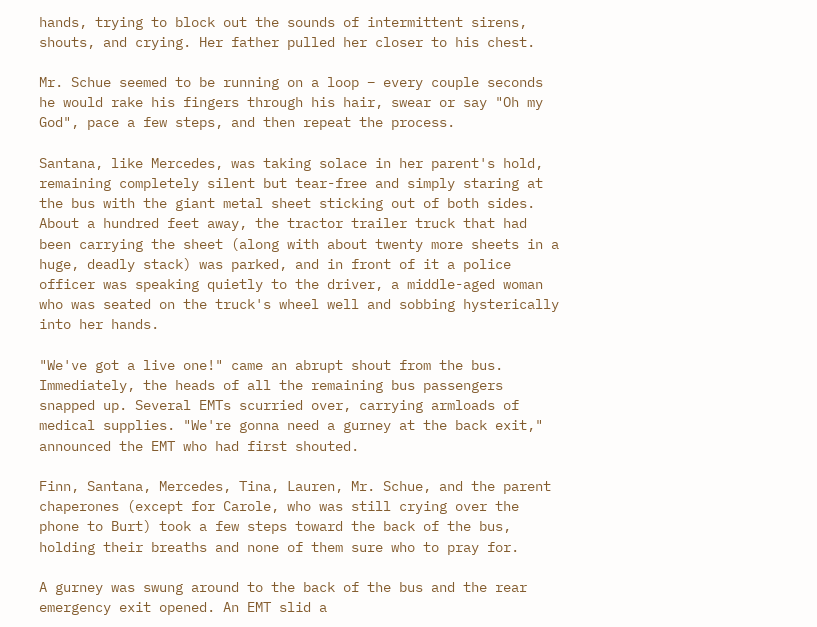hands, trying to block out the sounds of intermittent sirens, shouts, and crying. Her father pulled her closer to his chest.

Mr. Schue seemed to be running on a loop – every couple seconds he would rake his fingers through his hair, swear or say "Oh my God", pace a few steps, and then repeat the process.

Santana, like Mercedes, was taking solace in her parent's hold, remaining completely silent but tear-free and simply staring at the bus with the giant metal sheet sticking out of both sides. About a hundred feet away, the tractor trailer truck that had been carrying the sheet (along with about twenty more sheets in a huge, deadly stack) was parked, and in front of it a police officer was speaking quietly to the driver, a middle-aged woman who was seated on the truck's wheel well and sobbing hysterically into her hands.

"We've got a live one!" came an abrupt shout from the bus. Immediately, the heads of all the remaining bus passengers snapped up. Several EMTs scurried over, carrying armloads of medical supplies. "We're gonna need a gurney at the back exit," announced the EMT who had first shouted.

Finn, Santana, Mercedes, Tina, Lauren, Mr. Schue, and the parent chaperones (except for Carole, who was still crying over the phone to Burt) took a few steps toward the back of the bus, holding their breaths and none of them sure who to pray for.

A gurney was swung around to the back of the bus and the rear emergency exit opened. An EMT slid a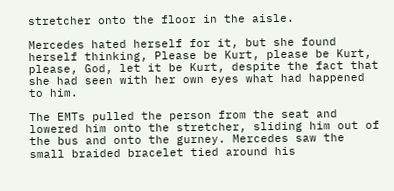stretcher onto the floor in the aisle.

Mercedes hated herself for it, but she found herself thinking, Please be Kurt, please be Kurt, please, God, let it be Kurt, despite the fact that she had seen with her own eyes what had happened to him.

The EMTs pulled the person from the seat and lowered him onto the stretcher, sliding him out of the bus and onto the gurney. Mercedes saw the small braided bracelet tied around his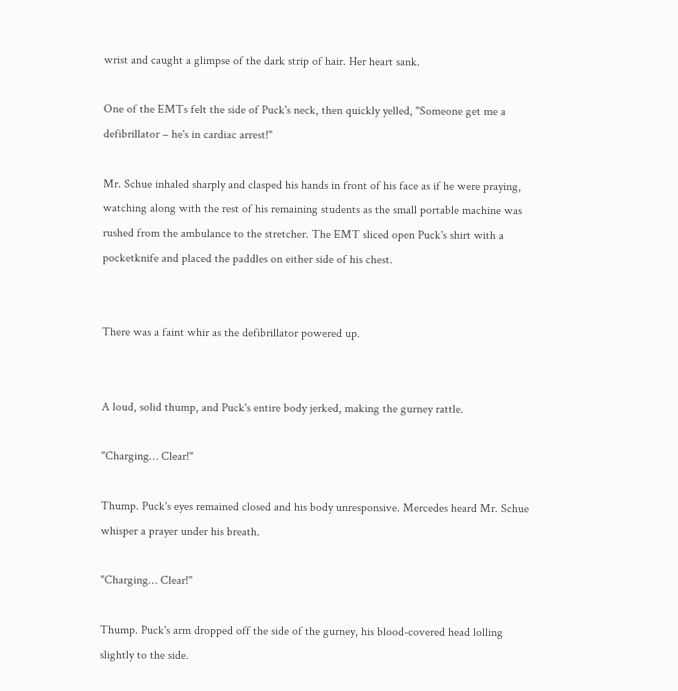wrist and caught a glimpse of the dark strip of hair. Her heart sank.

One of the EMTs felt the side of Puck's neck, then quickly yelled, "Someone get me a defibrillator – he's in cardiac arrest!"

Mr. Schue inhaled sharply and clasped his hands in front of his face as if he were praying, watching along with the rest of his remaining students as the small portable machine was rushed from the ambulance to the stretcher. The EMT sliced open Puck's shirt with a pocketknife and placed the paddles on either side of his chest.


There was a faint whir as the defibrillator powered up.


A loud, solid thump, and Puck's entire body jerked, making the gurney rattle.

"Charging… Clear!"

Thump. Puck's eyes remained closed and his body unresponsive. Mercedes heard Mr. Schue whisper a prayer under his breath.

"Charging… Clear!"

Thump. Puck's arm dropped off the side of the gurney, his blood-covered head lolling slightly to the side.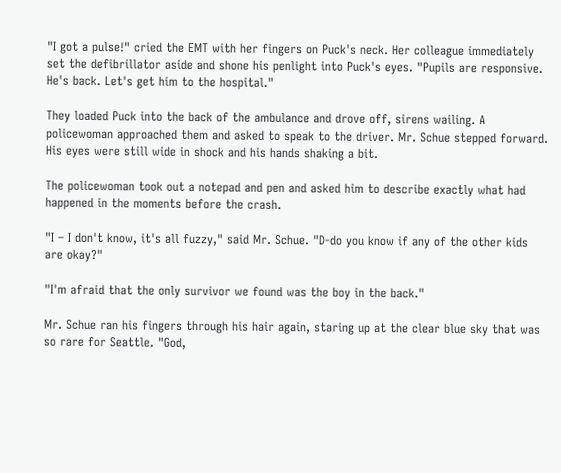"I got a pulse!" cried the EMT with her fingers on Puck's neck. Her colleague immediately set the defibrillator aside and shone his penlight into Puck's eyes. "Pupils are responsive. He's back. Let's get him to the hospital."

They loaded Puck into the back of the ambulance and drove off, sirens wailing. A policewoman approached them and asked to speak to the driver. Mr. Schue stepped forward. His eyes were still wide in shock and his hands shaking a bit.

The policewoman took out a notepad and pen and asked him to describe exactly what had happened in the moments before the crash.

"I – I don't know, it's all fuzzy," said Mr. Schue. "D-do you know if any of the other kids are okay?"

"I'm afraid that the only survivor we found was the boy in the back."

Mr. Schue ran his fingers through his hair again, staring up at the clear blue sky that was so rare for Seattle. "God,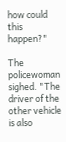how could this happen?"

The policewoman sighed. "The driver of the other vehicle is also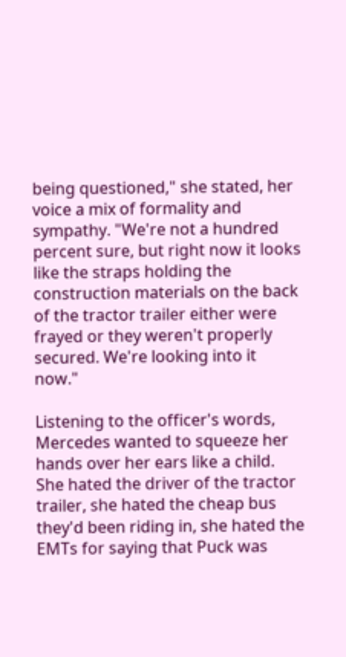being questioned," she stated, her voice a mix of formality and sympathy. "We're not a hundred percent sure, but right now it looks like the straps holding the construction materials on the back of the tractor trailer either were frayed or they weren't properly secured. We're looking into it now."

Listening to the officer's words, Mercedes wanted to squeeze her hands over her ears like a child. She hated the driver of the tractor trailer, she hated the cheap bus they'd been riding in, she hated the EMTs for saying that Puck was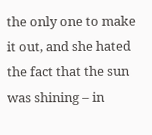the only one to make it out, and she hated the fact that the sun was shining – in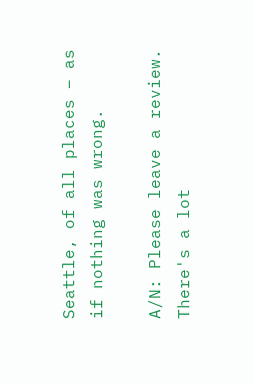Seattle, of all places – as if nothing was wrong.

A/N: Please leave a review. There's a lot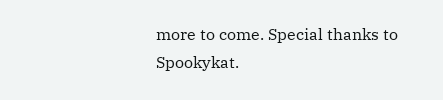more to come. Special thanks to Spookykat.